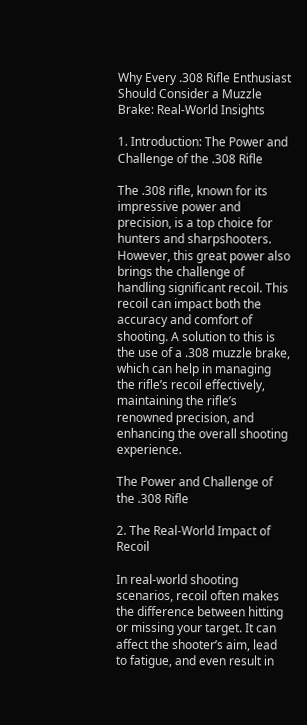Why Every .308 Rifle Enthusiast Should Consider a Muzzle Brake: Real-World Insights

1. Introduction: The Power and Challenge of the .308 Rifle

The .308 rifle, known for its impressive power and precision, is a top choice for hunters and sharpshooters. However, this great power also brings the challenge of handling significant recoil. This recoil can impact both the accuracy and comfort of shooting. A solution to this is the use of a .308 muzzle brake, which can help in managing the rifle’s recoil effectively, maintaining the rifle’s renowned precision, and enhancing the overall shooting experience.

The Power and Challenge of the .308 Rifle

2. The Real-World Impact of Recoil

In real-world shooting scenarios, recoil often makes the difference between hitting or missing your target. It can affect the shooter’s aim, lead to fatigue, and even result in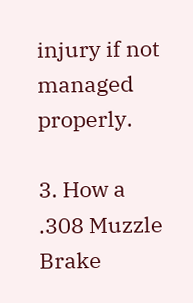injury if not managed properly.

3. How a .308 Muzzle Brake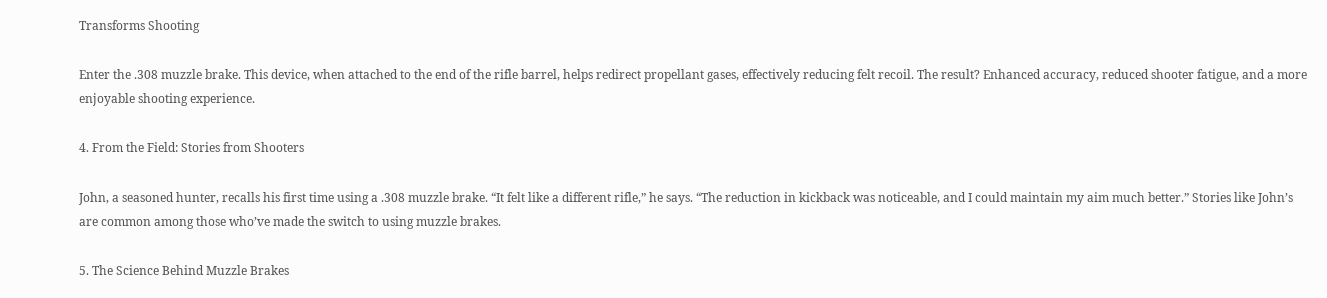Transforms Shooting

Enter the .308 muzzle brake. This device, when attached to the end of the rifle barrel, helps redirect propellant gases, effectively reducing felt recoil. The result? Enhanced accuracy, reduced shooter fatigue, and a more enjoyable shooting experience.

4. From the Field: Stories from Shooters

John, a seasoned hunter, recalls his first time using a .308 muzzle brake. “It felt like a different rifle,” he says. “The reduction in kickback was noticeable, and I could maintain my aim much better.” Stories like John’s are common among those who’ve made the switch to using muzzle brakes.

5. The Science Behind Muzzle Brakes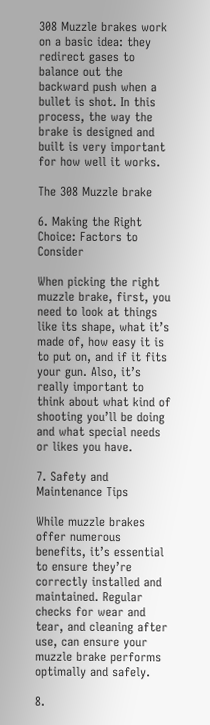308 Muzzle brakes work on a basic idea: they redirect gases to balance out the backward push when a bullet is shot. In this process, the way the brake is designed and built is very important for how well it works.

The 308 Muzzle brake

6. Making the Right Choice: Factors to Consider

When picking the right muzzle brake, first, you need to look at things like its shape, what it’s made of, how easy it is to put on, and if it fits your gun. Also, it’s really important to think about what kind of shooting you’ll be doing and what special needs or likes you have.

7. Safety and Maintenance Tips

While muzzle brakes offer numerous benefits, it’s essential to ensure they’re correctly installed and maintained. Regular checks for wear and tear, and cleaning after use, can ensure your muzzle brake performs optimally and safely.

8.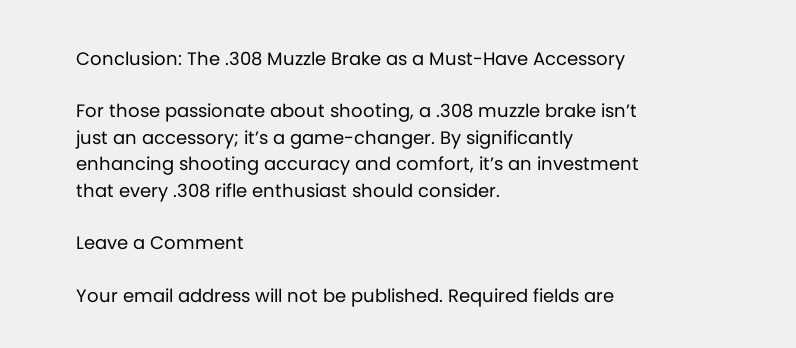Conclusion: The .308 Muzzle Brake as a Must-Have Accessory

For those passionate about shooting, a .308 muzzle brake isn’t just an accessory; it’s a game-changer. By significantly enhancing shooting accuracy and comfort, it’s an investment that every .308 rifle enthusiast should consider.

Leave a Comment

Your email address will not be published. Required fields are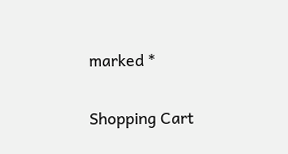marked *

Shopping Cart